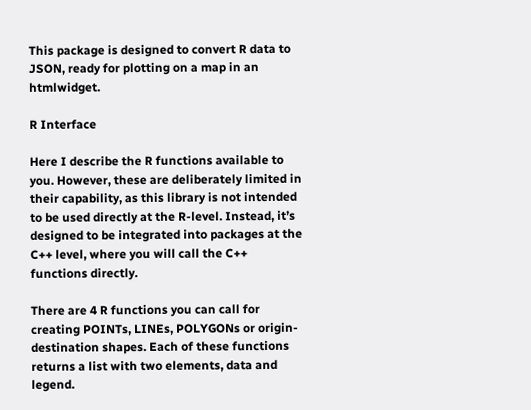This package is designed to convert R data to JSON, ready for plotting on a map in an htmlwidget.

R Interface

Here I describe the R functions available to you. However, these are deliberately limited in their capability, as this library is not intended to be used directly at the R-level. Instead, it’s designed to be integrated into packages at the C++ level, where you will call the C++ functions directly.

There are 4 R functions you can call for creating POINTs, LINEs, POLYGONs or origin-destination shapes. Each of these functions returns a list with two elements, data and legend.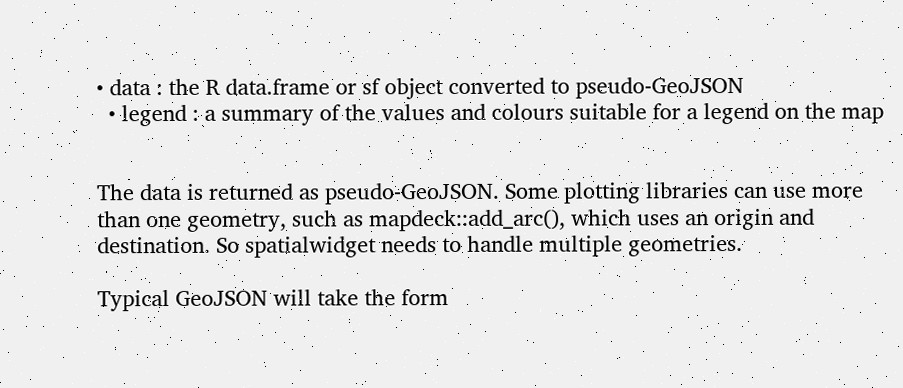• data : the R data.frame or sf object converted to pseudo-GeoJSON
  • legend : a summary of the values and colours suitable for a legend on the map


The data is returned as pseudo-GeoJSON. Some plotting libraries can use more than one geometry, such as mapdeck::add_arc(), which uses an origin and destination. So spatialwidget needs to handle multiple geometries.

Typical GeoJSON will take the form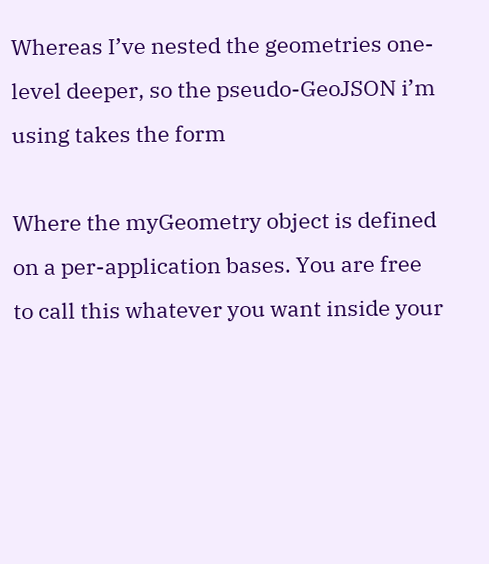Whereas I’ve nested the geometries one-level deeper, so the pseudo-GeoJSON i’m using takes the form

Where the myGeometry object is defined on a per-application bases. You are free to call this whatever you want inside your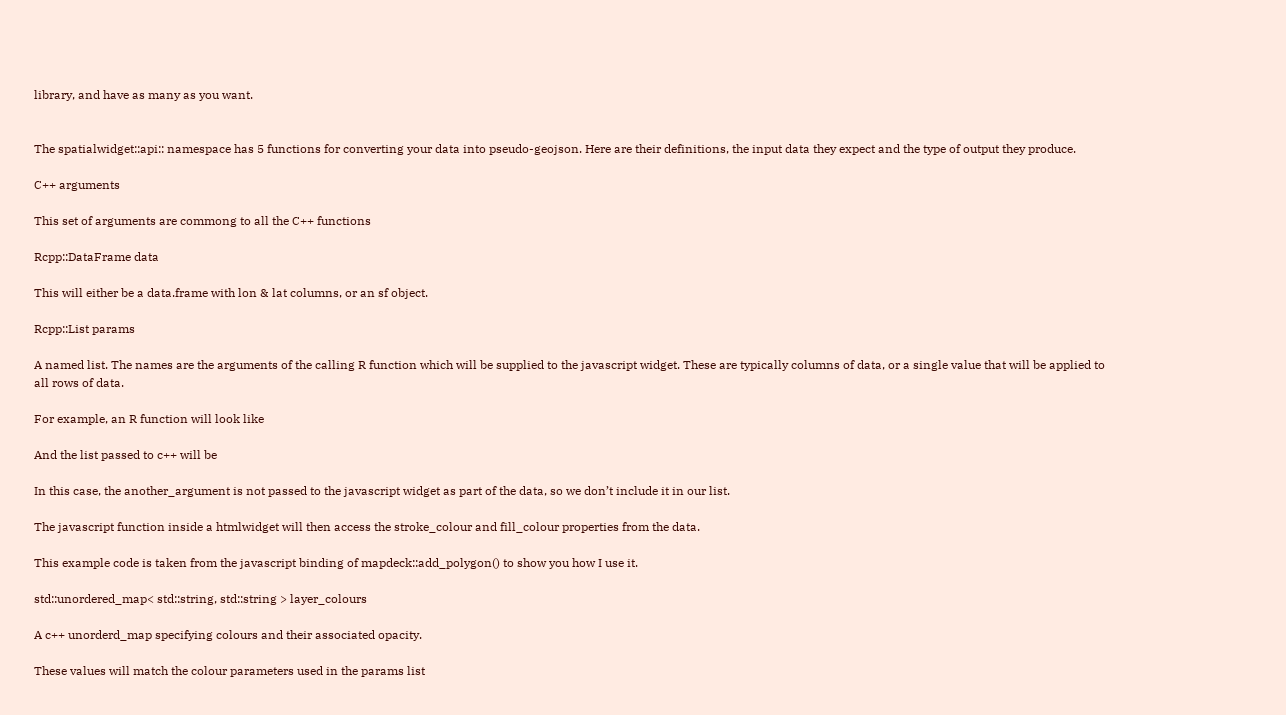library, and have as many as you want.


The spatialwidget::api:: namespace has 5 functions for converting your data into pseudo-geojson. Here are their definitions, the input data they expect and the type of output they produce.

C++ arguments

This set of arguments are commong to all the C++ functions

Rcpp::DataFrame data

This will either be a data.frame with lon & lat columns, or an sf object.

Rcpp::List params

A named list. The names are the arguments of the calling R function which will be supplied to the javascript widget. These are typically columns of data, or a single value that will be applied to all rows of data.

For example, an R function will look like

And the list passed to c++ will be

In this case, the another_argument is not passed to the javascript widget as part of the data, so we don’t include it in our list.

The javascript function inside a htmlwidget will then access the stroke_colour and fill_colour properties from the data.

This example code is taken from the javascript binding of mapdeck::add_polygon() to show you how I use it.

std::unordered_map< std::string, std::string > layer_colours

A c++ unorderd_map specifying colours and their associated opacity.

These values will match the colour parameters used in the params list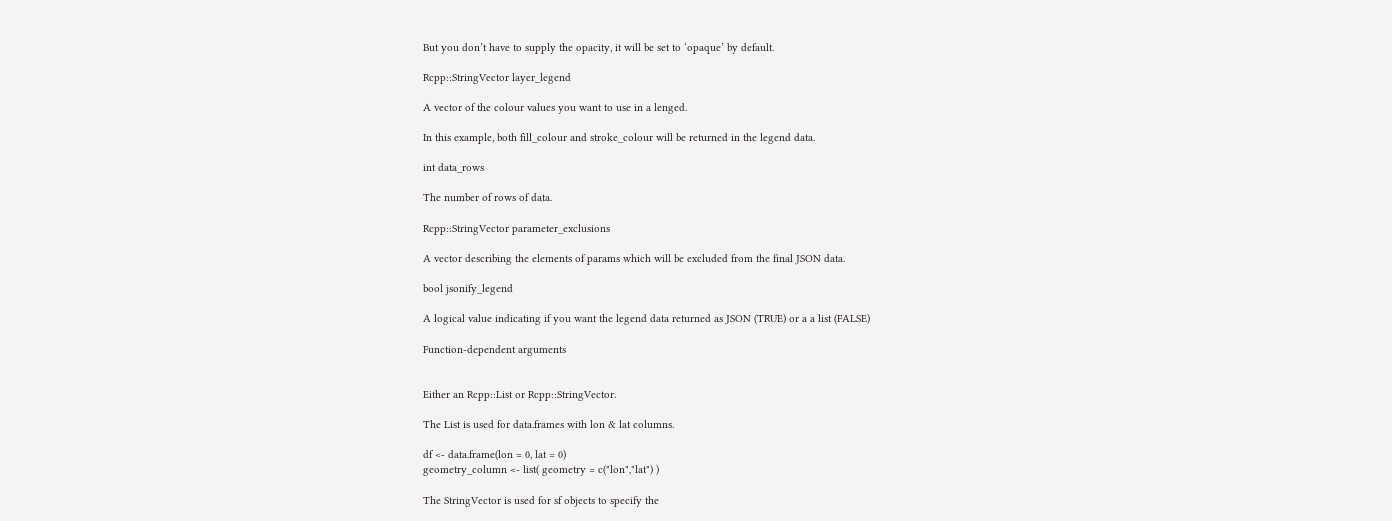But you don’t have to supply the opacity, it will be set to ‘opaque’ by default.

Rcpp::StringVector layer_legend

A vector of the colour values you want to use in a lenged.

In this example, both fill_colour and stroke_colour will be returned in the legend data.

int data_rows

The number of rows of data.

Rcpp::StringVector parameter_exclusions

A vector describing the elements of params which will be excluded from the final JSON data.

bool jsonify_legend

A logical value indicating if you want the legend data returned as JSON (TRUE) or a a list (FALSE)

Function-dependent arguments


Either an Rcpp::List or Rcpp::StringVector.

The List is used for data.frames with lon & lat columns.

df <- data.frame(lon = 0, lat = 0)
geometry_column <- list( geometry = c("lon","lat") )

The StringVector is used for sf objects to specify the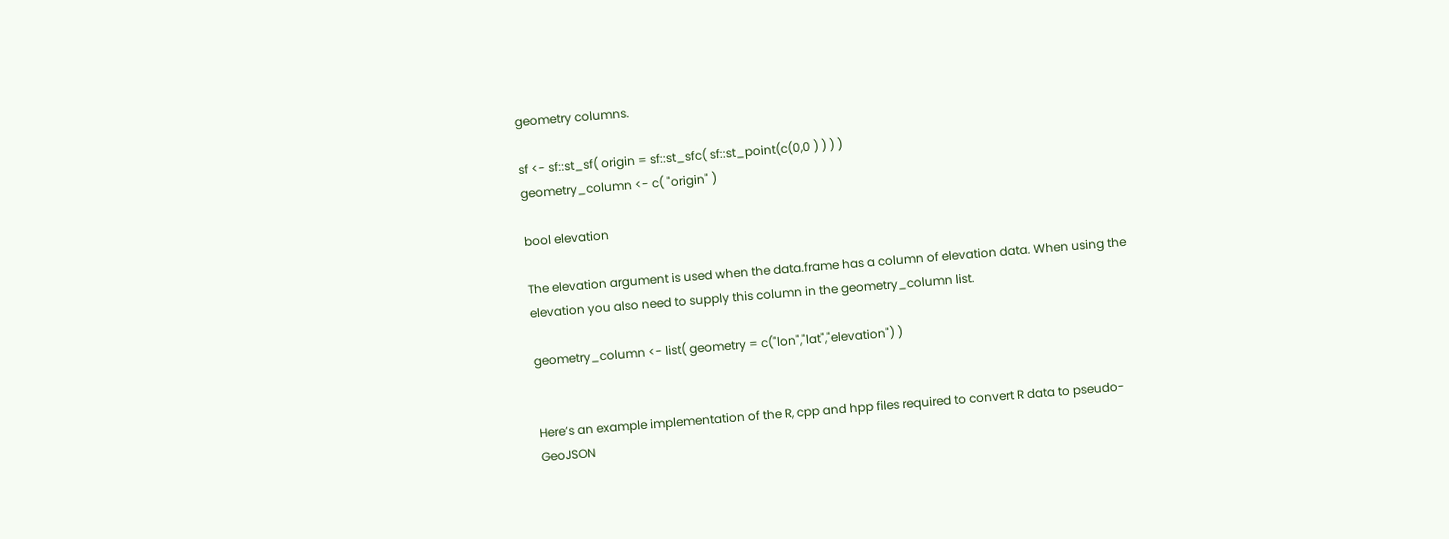geometry columns.

sf <- sf::st_sf( origin = sf::st_sfc( sf::st_point(c(0,0 ) ) ) )
geometry_column <- c( "origin" )

bool elevation

The elevation argument is used when the data.frame has a column of elevation data. When using the elevation you also need to supply this column in the geometry_column list.

geometry_column <- list( geometry = c("lon","lat","elevation") )


Here’s an example implementation of the R, cpp and hpp files required to convert R data to pseudo-GeoJSON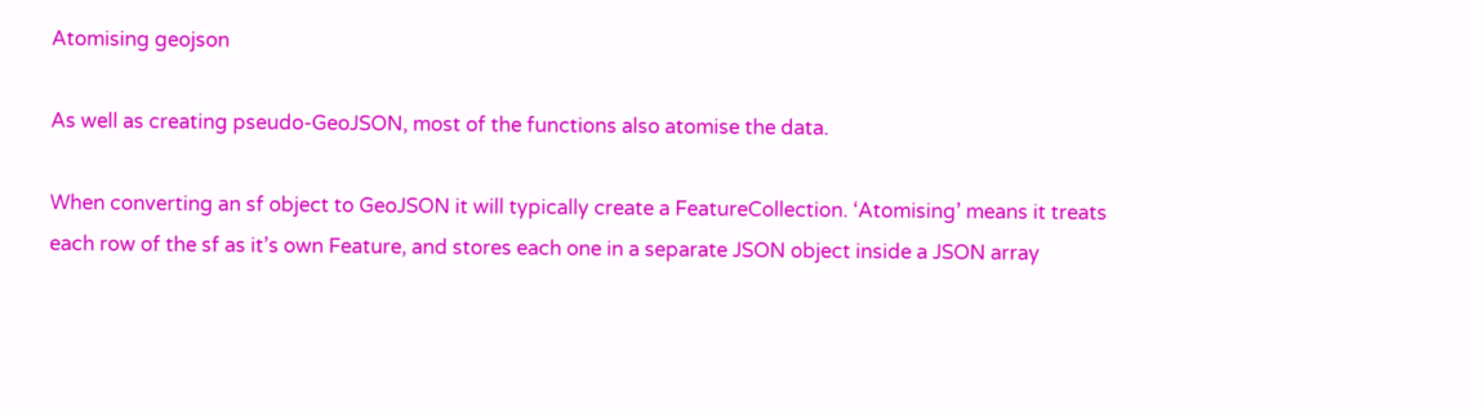Atomising geojson

As well as creating pseudo-GeoJSON, most of the functions also atomise the data.

When converting an sf object to GeoJSON it will typically create a FeatureCollection. ‘Atomising’ means it treats each row of the sf as it’s own Feature, and stores each one in a separate JSON object inside a JSON array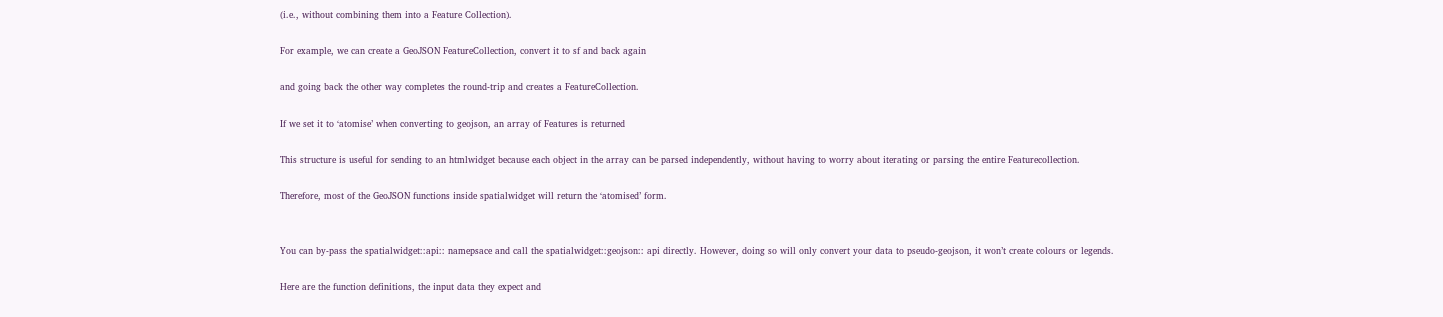(i.e., without combining them into a Feature Collection).

For example, we can create a GeoJSON FeatureCollection, convert it to sf and back again

and going back the other way completes the round-trip and creates a FeatureCollection.

If we set it to ‘atomise’ when converting to geojson, an array of Features is returned

This structure is useful for sending to an htmlwidget because each object in the array can be parsed independently, without having to worry about iterating or parsing the entire Featurecollection.

Therefore, most of the GeoJSON functions inside spatialwidget will return the ‘atomised’ form.


You can by-pass the spatialwidget::api:: namepsace and call the spatialwidget::geojson:: api directly. However, doing so will only convert your data to pseudo-geojson, it won’t create colours or legends.

Here are the function definitions, the input data they expect and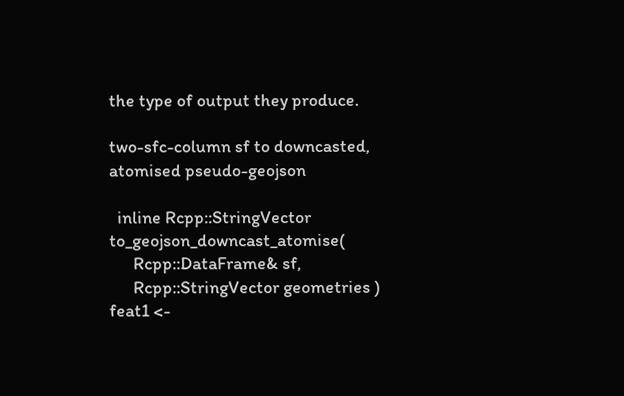the type of output they produce.

two-sfc-column sf to downcasted, atomised pseudo-geojson

  inline Rcpp::StringVector to_geojson_downcast_atomise(
      Rcpp::DataFrame& sf,
      Rcpp::StringVector geometries )
feat1 <-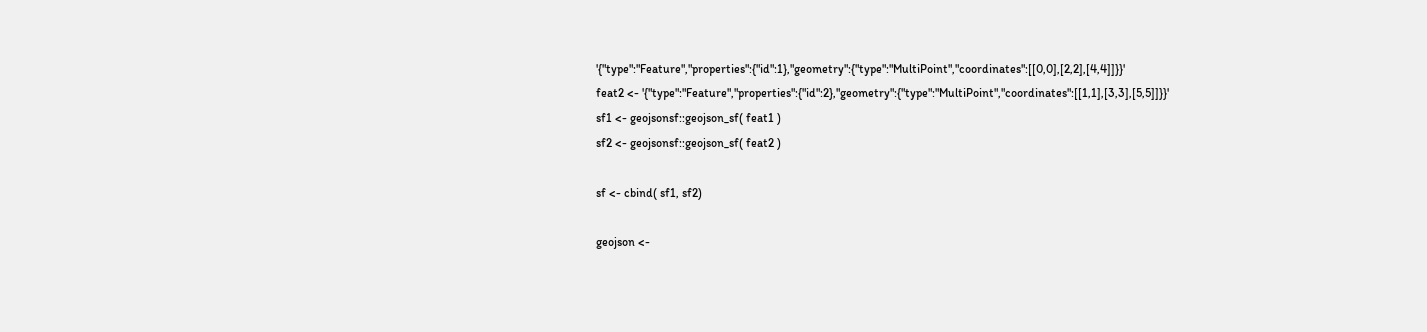'{"type":"Feature","properties":{"id":1},"geometry":{"type":"MultiPoint","coordinates":[[0,0],[2,2],[4,4]]}}'
feat2 <- '{"type":"Feature","properties":{"id":2},"geometry":{"type":"MultiPoint","coordinates":[[1,1],[3,3],[5,5]]}}'
sf1 <- geojsonsf::geojson_sf( feat1 )
sf2 <- geojsonsf::geojson_sf( feat2 )

sf <- cbind( sf1, sf2)

geojson <-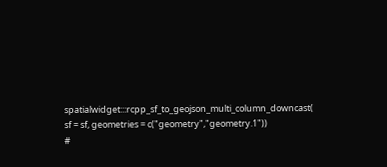spatialwidget:::rcpp_sf_to_geojson_multi_column_downcast( sf = sf, geometries = c("geometry","geometry.1"))
#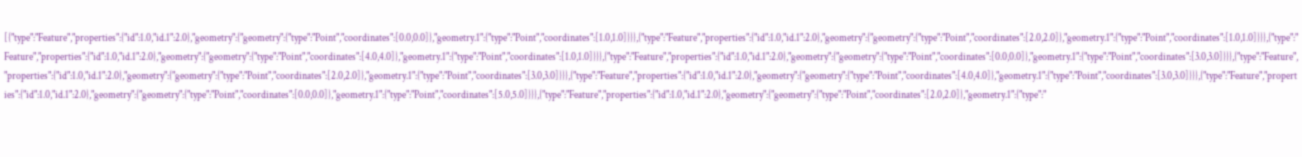[{"type":"Feature","properties":{"id":1.0,"id.1":2.0},"geometry":{"geometry":{"type":"Point","coordinates":[0.0,0.0]},"geometry.1":{"type":"Point","coordinates":[1.0,1.0]}}},{"type":"Feature","properties":{"id":1.0,"id.1":2.0},"geometry":{"geometry":{"type":"Point","coordinates":[2.0,2.0]},"geometry.1":{"type":"Point","coordinates":[1.0,1.0]}}},{"type":"Feature","properties":{"id":1.0,"id.1":2.0},"geometry":{"geometry":{"type":"Point","coordinates":[4.0,4.0]},"geometry.1":{"type":"Point","coordinates":[1.0,1.0]}}},{"type":"Feature","properties":{"id":1.0,"id.1":2.0},"geometry":{"geometry":{"type":"Point","coordinates":[0.0,0.0]},"geometry.1":{"type":"Point","coordinates":[3.0,3.0]}}},{"type":"Feature","properties":{"id":1.0,"id.1":2.0},"geometry":{"geometry":{"type":"Point","coordinates":[2.0,2.0]},"geometry.1":{"type":"Point","coordinates":[3.0,3.0]}}},{"type":"Feature","properties":{"id":1.0,"id.1":2.0},"geometry":{"geometry":{"type":"Point","coordinates":[4.0,4.0]},"geometry.1":{"type":"Point","coordinates":[3.0,3.0]}}},{"type":"Feature","properties":{"id":1.0,"id.1":2.0},"geometry":{"geometry":{"type":"Point","coordinates":[0.0,0.0]},"geometry.1":{"type":"Point","coordinates":[5.0,5.0]}}},{"type":"Feature","properties":{"id":1.0,"id.1":2.0},"geometry":{"geometry":{"type":"Point","coordinates":[2.0,2.0]},"geometry.1":{"type":"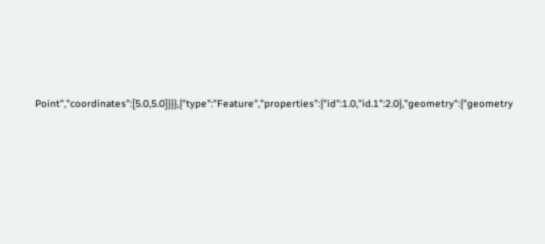Point","coordinates":[5.0,5.0]}}},{"type":"Feature","properties":{"id":1.0,"id.1":2.0},"geometry":{"geometry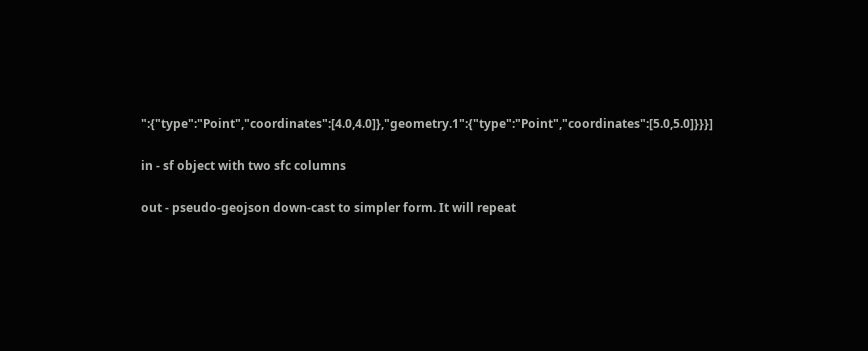":{"type":"Point","coordinates":[4.0,4.0]},"geometry.1":{"type":"Point","coordinates":[5.0,5.0]}}}]

in - sf object with two sfc columns

out - pseudo-geojson down-cast to simpler form. It will repeat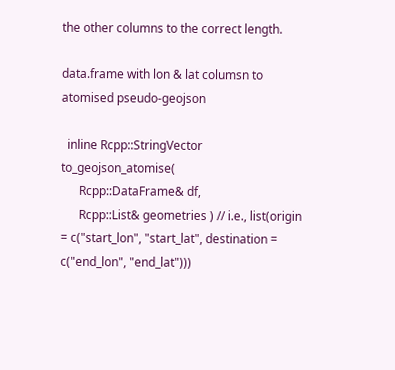the other columns to the correct length.

data.frame with lon & lat columsn to atomised pseudo-geojson

  inline Rcpp::StringVector to_geojson_atomise(
      Rcpp::DataFrame& df,
      Rcpp::List& geometries ) // i.e., list(origin = c("start_lon", "start_lat", destination = c("end_lon", "end_lat")))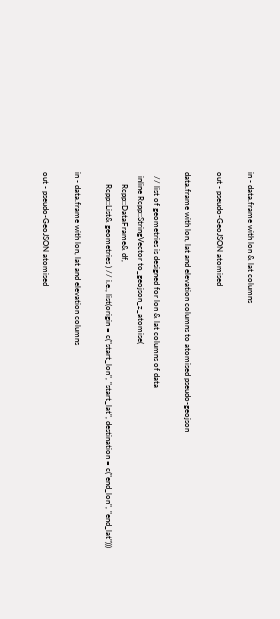in - data.frame with lon & lat columns

out - pseudo-GeoJSON atomised

data.frame with lon, lat and elevation columns to atomised pseudo-geojson

  // list of geometries is designed for lon & lat columns of data
  inline Rcpp::StringVector to_geojson_z_atomise(
      Rcpp::DataFrame& df,
      Rcpp::List& geometries ) // i.e., list(origin = c("start_lon", "start_lat", destination = c("end_lon", "end_lat")))

in - data.frame with lon, lat and elevation columns

out - pseudo-GeoJSON atomised